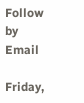Follow by Email

Friday,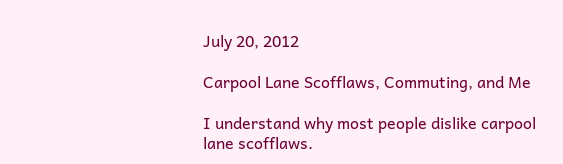July 20, 2012

Carpool Lane Scofflaws, Commuting, and Me

I understand why most people dislike carpool lane scofflaws.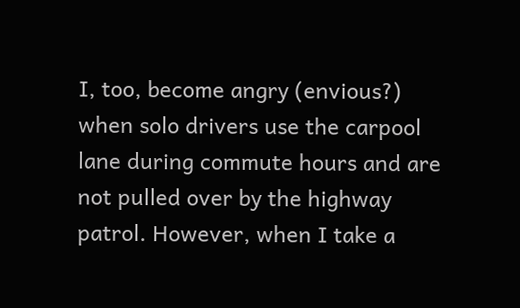I, too, become angry (envious?) when solo drivers use the carpool lane during commute hours and are not pulled over by the highway patrol. However, when I take a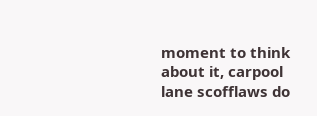moment to think about it, carpool lane scofflaws do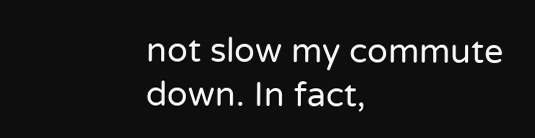not slow my commute down. In fact,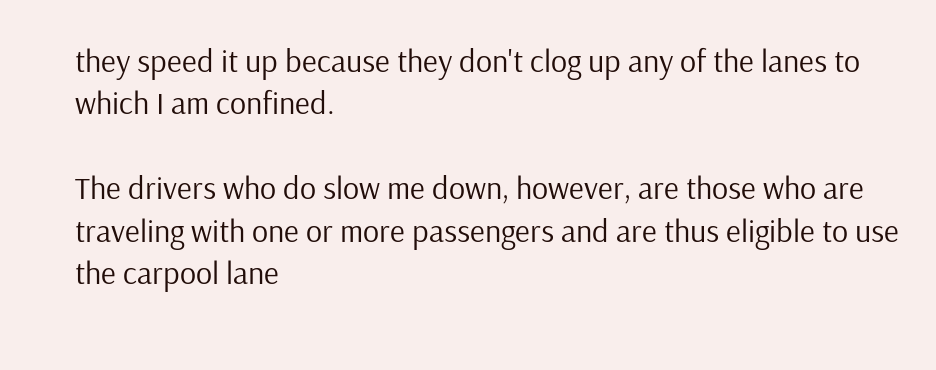they speed it up because they don't clog up any of the lanes to which I am confined.

The drivers who do slow me down, however, are those who are traveling with one or more passengers and are thus eligible to use the carpool lane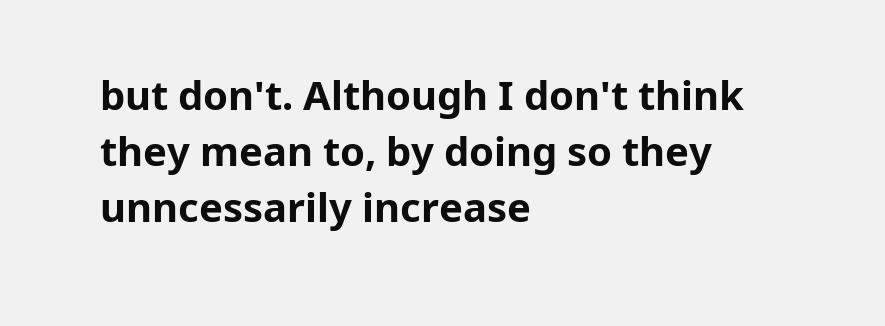but don't. Although I don't think they mean to, by doing so they unncessarily increase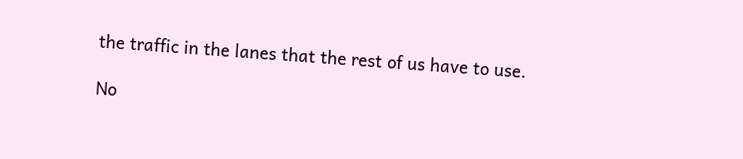the traffic in the lanes that the rest of us have to use.

No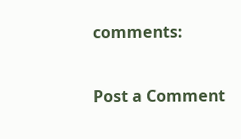comments:

Post a Comment